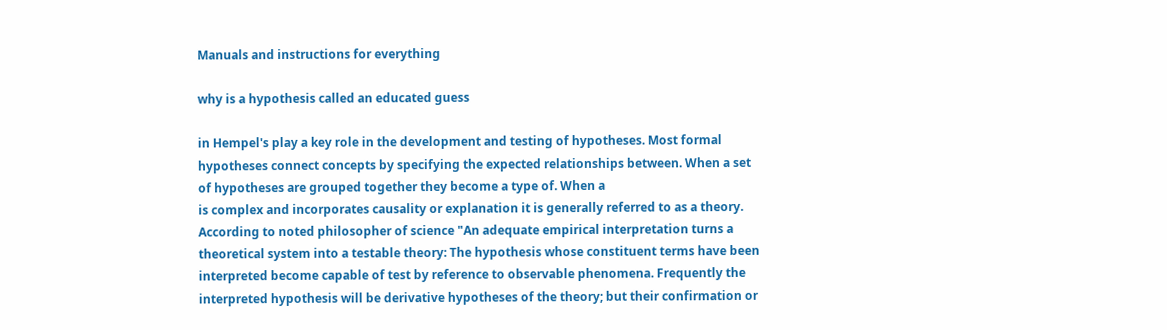Manuals and instructions for everything

why is a hypothesis called an educated guess

in Hempel's play a key role in the development and testing of hypotheses. Most formal hypotheses connect concepts by specifying the expected relationships between. When a set of hypotheses are grouped together they become a type of. When a
is complex and incorporates causality or explanation it is generally referred to as a theory. According to noted philosopher of science "An adequate empirical interpretation turns a theoretical system into a testable theory: The hypothesis whose constituent terms have been interpreted become capable of test by reference to observable phenomena. Frequently the interpreted hypothesis will be derivative hypotheses of the theory; but their confirmation or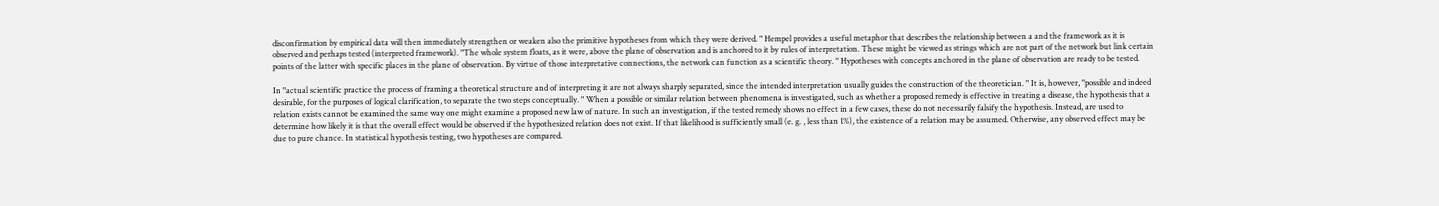disconfirmation by empirical data will then immediately strengthen or weaken also the primitive hypotheses from which they were derived. " Hempel provides a useful metaphor that describes the relationship between a and the framework as it is observed and perhaps tested (interpreted framework). "The whole system floats, as it were, above the plane of observation and is anchored to it by rules of interpretation. These might be viewed as strings which are not part of the network but link certain points of the latter with specific places in the plane of observation. By virtue of those interpretative connections, the network can function as a scientific theory. " Hypotheses with concepts anchored in the plane of observation are ready to be tested.

In "actual scientific practice the process of framing a theoretical structure and of interpreting it are not always sharply separated, since the intended interpretation usually guides the construction of the theoretician. " It is, however, "possible and indeed desirable, for the purposes of logical clarification, to separate the two steps conceptually. " When a possible or similar relation between phenomena is investigated, such as whether a proposed remedy is effective in treating a disease, the hypothesis that a relation exists cannot be examined the same way one might examine a proposed new law of nature. In such an investigation, if the tested remedy shows no effect in a few cases, these do not necessarily falsify the hypothesis. Instead, are used to determine how likely it is that the overall effect would be observed if the hypothesized relation does not exist. If that likelihood is sufficiently small (e. g. , less than 1%), the existence of a relation may be assumed. Otherwise, any observed effect may be due to pure chance. In statistical hypothesis testing, two hypotheses are compared.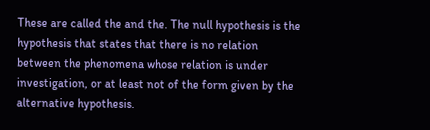These are called the and the. The null hypothesis is the hypothesis that states that there is no relation between the phenomena whose relation is under investigation, or at least not of the form given by the alternative hypothesis.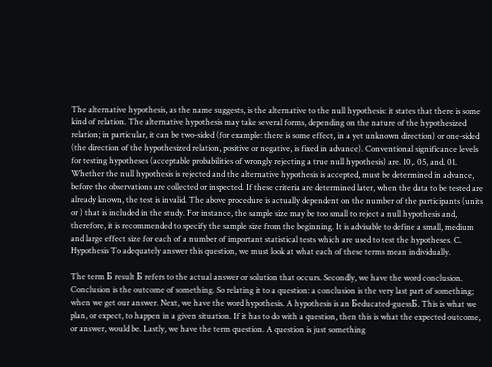The alternative hypothesis, as the name suggests, is the alternative to the null hypothesis: it states that there is some kind of relation. The alternative hypothesis may take several forms, depending on the nature of the hypothesized relation; in particular, it can be two-sided (for example: there is some effect, in a yet unknown direction) or one-sided (the direction of the hypothesized relation, positive or negative, is fixed in advance). Conventional significance levels for testing hypotheses (acceptable probabilities of wrongly rejecting a true null hypothesis) are. 10,. 05, and. 01. Whether the null hypothesis is rejected and the alternative hypothesis is accepted, must be determined in advance, before the observations are collected or inspected. If these criteria are determined later, when the data to be tested are already known, the test is invalid. The above procedure is actually dependent on the number of the participants (units or ) that is included in the study. For instance, the sample size may be too small to reject a null hypothesis and, therefore, it is recommended to specify the sample size from the beginning. It is advisable to define a small, medium and large effect size for each of a number of important statistical tests which are used to test the hypotheses. C. Hypothesis To adequately answer this question, we must look at what each of these terms mean individually.

The term Б result Б refers to the actual answer or solution that occurs. Secondly, we have the word conclusion. Conclusion is the outcome of something. So relating it to a question: a conclusion is the very last part of something; when we get our answer. Next, we have the word hypothesis. A hypothesis is an Бeducated-guessБ. This is what we plan, or expect, to happen in a given situation. If it has to do with a question, then this is what the expected outcome, or answer, would be. Lastly, we have the term question. A question is just something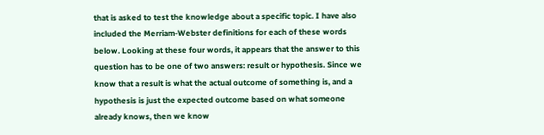that is asked to test the knowledge about a specific topic. I have also included the Merriam-Webster definitions for each of these words below. Looking at these four words, it appears that the answer to this question has to be one of two answers: result or hypothesis. Since we know that a result is what the actual outcome of something is, and a hypothesis is just the expected outcome based on what someone already knows, then we know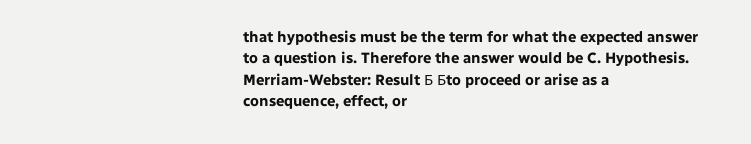that hypothesis must be the term for what the expected answer to a question is. Therefore the answer would be C. Hypothesis. Merriam-Webster: Result Б Бto proceed or arise as a consequence, effect, or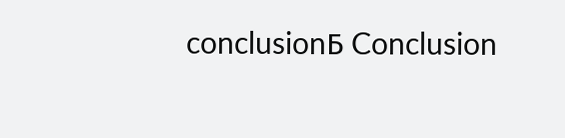conclusionБ Conclusion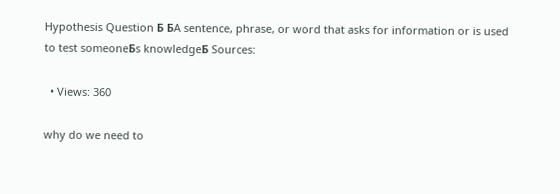Hypothesis Question Б БA sentence, phrase, or word that asks for information or is used to test someoneБs knowledgeБ Sources:

  • Views: 360

why do we need to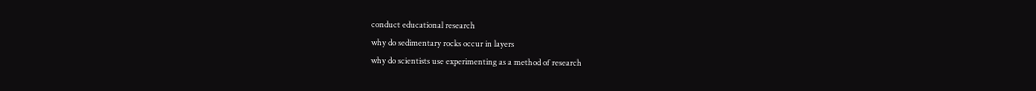conduct educational research
why do sedimentary rocks occur in layers
why do scientists use experimenting as a method of research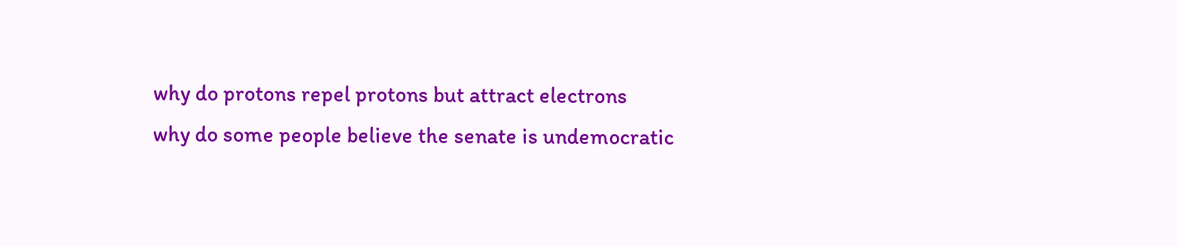why do protons repel protons but attract electrons
why do some people believe the senate is undemocratic